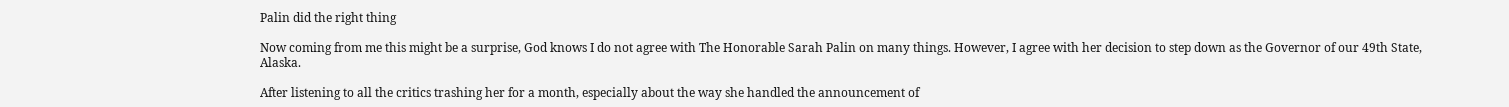Palin did the right thing

Now coming from me this might be a surprise, God knows I do not agree with The Honorable Sarah Palin on many things. However, I agree with her decision to step down as the Governor of our 49th State, Alaska.

After listening to all the critics trashing her for a month, especially about the way she handled the announcement of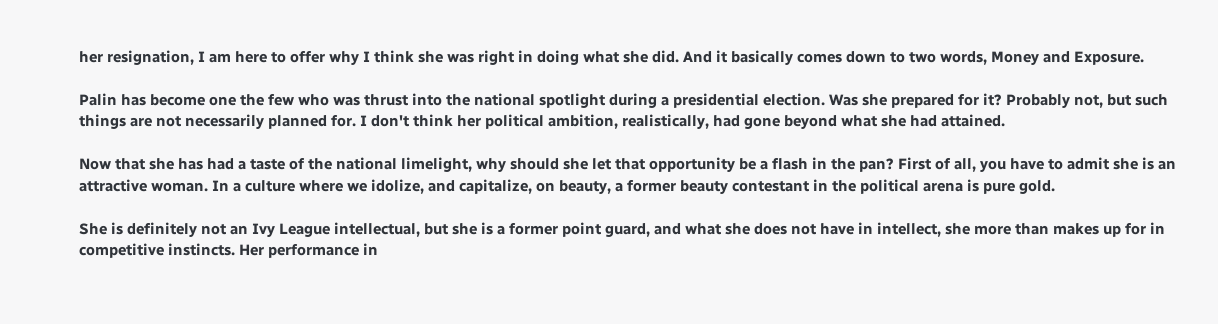her resignation, I am here to offer why I think she was right in doing what she did. And it basically comes down to two words, Money and Exposure.

Palin has become one the few who was thrust into the national spotlight during a presidential election. Was she prepared for it? Probably not, but such things are not necessarily planned for. I don't think her political ambition, realistically, had gone beyond what she had attained.

Now that she has had a taste of the national limelight, why should she let that opportunity be a flash in the pan? First of all, you have to admit she is an attractive woman. In a culture where we idolize, and capitalize, on beauty, a former beauty contestant in the political arena is pure gold.

She is definitely not an Ivy League intellectual, but she is a former point guard, and what she does not have in intellect, she more than makes up for in competitive instincts. Her performance in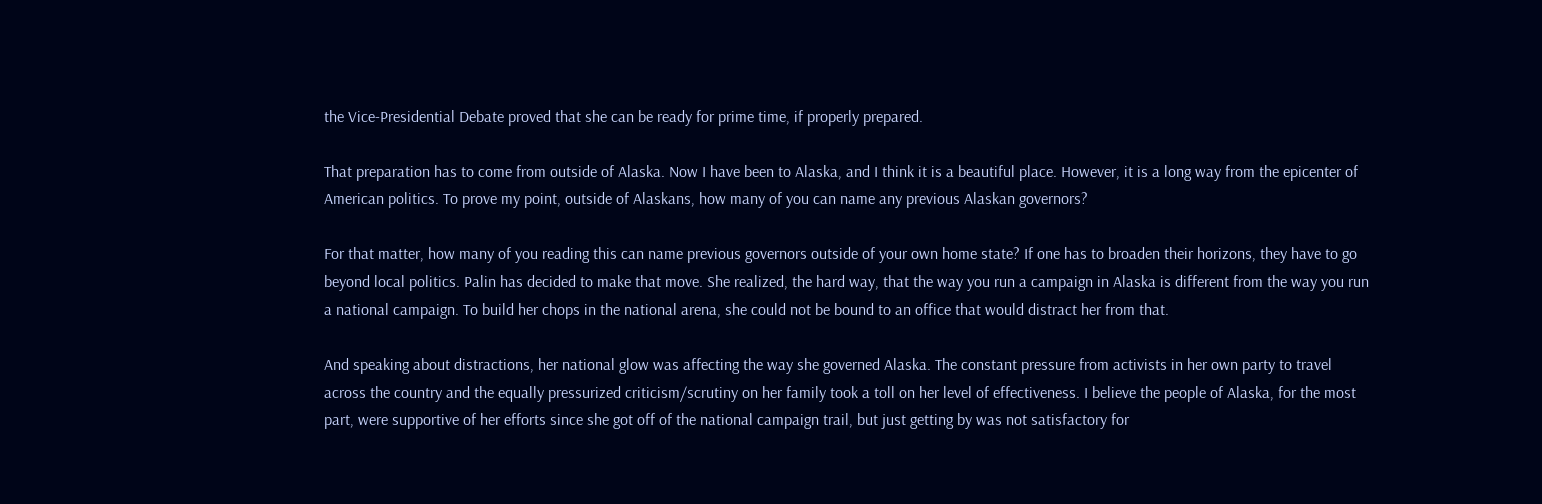the Vice-Presidential Debate proved that she can be ready for prime time, if properly prepared.

That preparation has to come from outside of Alaska. Now I have been to Alaska, and I think it is a beautiful place. However, it is a long way from the epicenter of American politics. To prove my point, outside of Alaskans, how many of you can name any previous Alaskan governors?

For that matter, how many of you reading this can name previous governors outside of your own home state? If one has to broaden their horizons, they have to go beyond local politics. Palin has decided to make that move. She realized, the hard way, that the way you run a campaign in Alaska is different from the way you run a national campaign. To build her chops in the national arena, she could not be bound to an office that would distract her from that.

And speaking about distractions, her national glow was affecting the way she governed Alaska. The constant pressure from activists in her own party to travel across the country and the equally pressurized criticism/scrutiny on her family took a toll on her level of effectiveness. I believe the people of Alaska, for the most part, were supportive of her efforts since she got off of the national campaign trail, but just getting by was not satisfactory for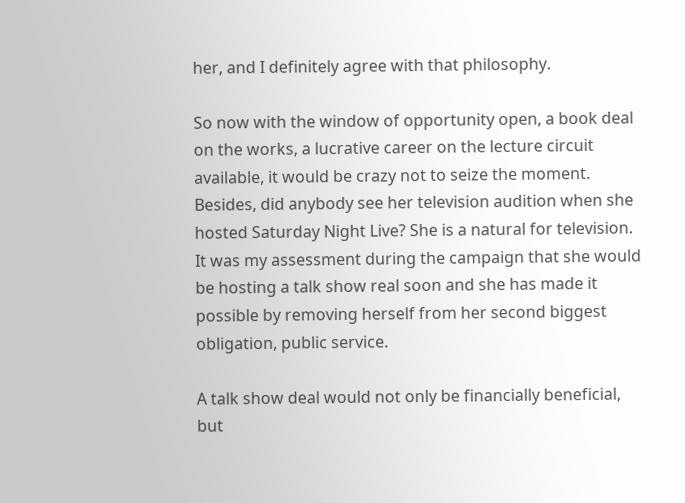her, and I definitely agree with that philosophy.

So now with the window of opportunity open, a book deal on the works, a lucrative career on the lecture circuit available, it would be crazy not to seize the moment. Besides, did anybody see her television audition when she hosted Saturday Night Live? She is a natural for television. It was my assessment during the campaign that she would be hosting a talk show real soon and she has made it possible by removing herself from her second biggest obligation, public service.

A talk show deal would not only be financially beneficial, but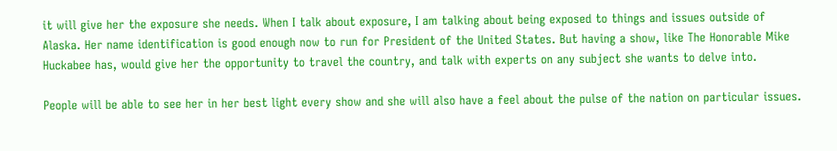it will give her the exposure she needs. When I talk about exposure, I am talking about being exposed to things and issues outside of Alaska. Her name identification is good enough now to run for President of the United States. But having a show, like The Honorable Mike Huckabee has, would give her the opportunity to travel the country, and talk with experts on any subject she wants to delve into.

People will be able to see her in her best light every show and she will also have a feel about the pulse of the nation on particular issues.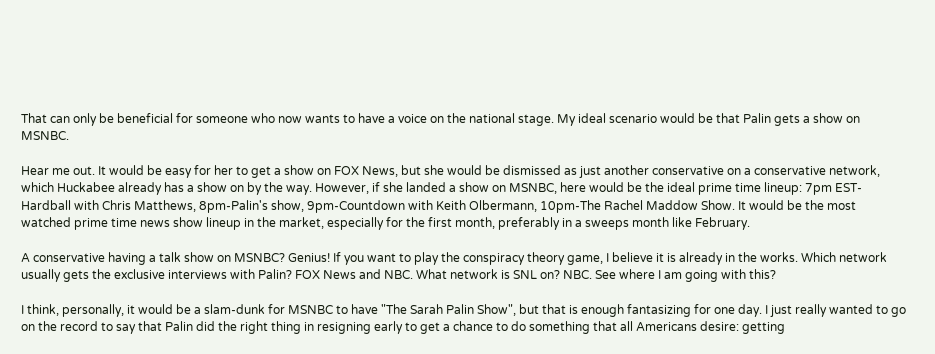That can only be beneficial for someone who now wants to have a voice on the national stage. My ideal scenario would be that Palin gets a show on MSNBC.

Hear me out. It would be easy for her to get a show on FOX News, but she would be dismissed as just another conservative on a conservative network, which Huckabee already has a show on by the way. However, if she landed a show on MSNBC, here would be the ideal prime time lineup: 7pm EST-Hardball with Chris Matthews, 8pm-Palin's show, 9pm-Countdown with Keith Olbermann, 10pm-The Rachel Maddow Show. It would be the most watched prime time news show lineup in the market, especially for the first month, preferably in a sweeps month like February.

A conservative having a talk show on MSNBC? Genius! If you want to play the conspiracy theory game, I believe it is already in the works. Which network usually gets the exclusive interviews with Palin? FOX News and NBC. What network is SNL on? NBC. See where I am going with this?

I think, personally, it would be a slam-dunk for MSNBC to have "The Sarah Palin Show", but that is enough fantasizing for one day. I just really wanted to go on the record to say that Palin did the right thing in resigning early to get a chance to do something that all Americans desire: getting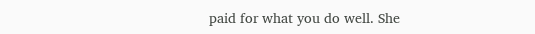paid for what you do well. She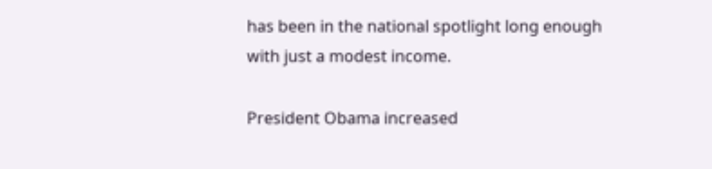has been in the national spotlight long enough with just a modest income.

President Obama increased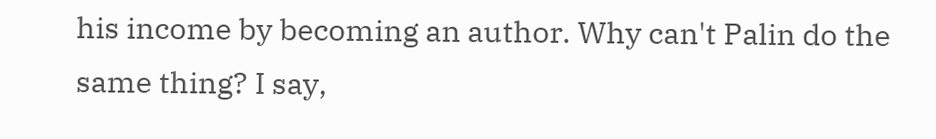his income by becoming an author. Why can't Palin do the same thing? I say,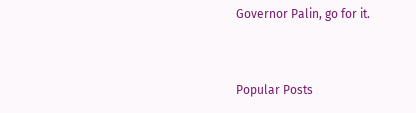Governor Palin, go for it.


Popular Posts